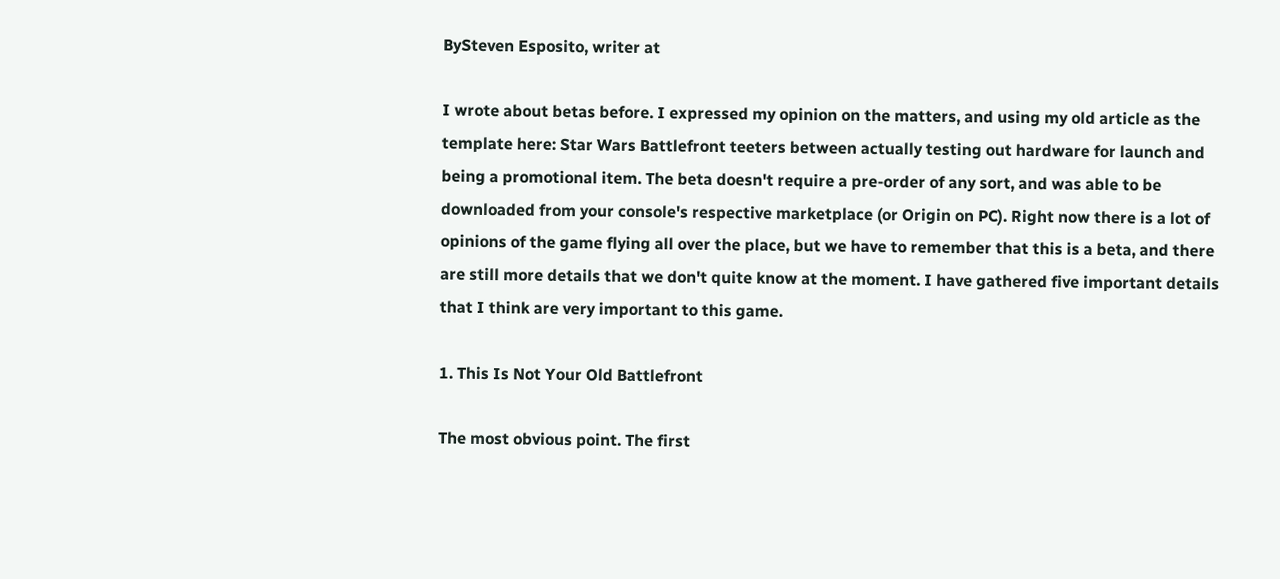BySteven Esposito, writer at

I wrote about betas before. I expressed my opinion on the matters, and using my old article as the template here: Star Wars Battlefront teeters between actually testing out hardware for launch and being a promotional item. The beta doesn't require a pre-order of any sort, and was able to be downloaded from your console's respective marketplace (or Origin on PC). Right now there is a lot of opinions of the game flying all over the place, but we have to remember that this is a beta, and there are still more details that we don't quite know at the moment. I have gathered five important details that I think are very important to this game.

1. This Is Not Your Old Battlefront

The most obvious point. The first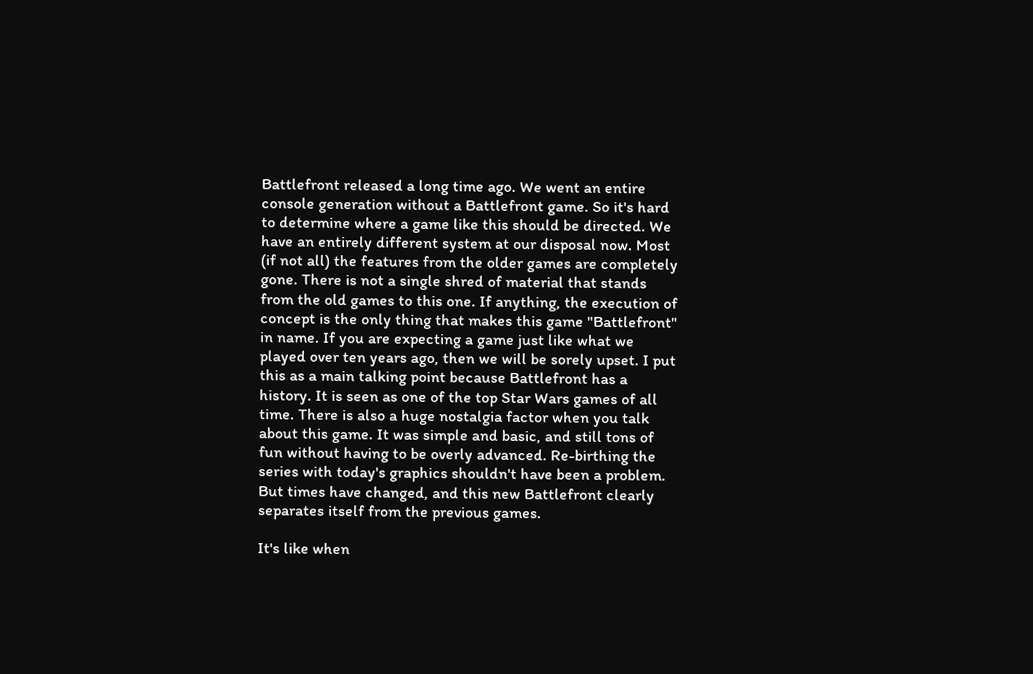Battlefront released a long time ago. We went an entire console generation without a Battlefront game. So it's hard to determine where a game like this should be directed. We have an entirely different system at our disposal now. Most (if not all) the features from the older games are completely gone. There is not a single shred of material that stands from the old games to this one. If anything, the execution of concept is the only thing that makes this game "Battlefront" in name. If you are expecting a game just like what we played over ten years ago, then we will be sorely upset. I put this as a main talking point because Battlefront has a history. It is seen as one of the top Star Wars games of all time. There is also a huge nostalgia factor when you talk about this game. It was simple and basic, and still tons of fun without having to be overly advanced. Re-birthing the series with today's graphics shouldn't have been a problem. But times have changed, and this new Battlefront clearly separates itself from the previous games.

It's like when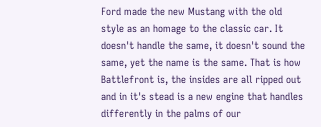Ford made the new Mustang with the old style as an homage to the classic car. It doesn't handle the same, it doesn't sound the same, yet the name is the same. That is how Battlefront is, the insides are all ripped out and in it's stead is a new engine that handles differently in the palms of our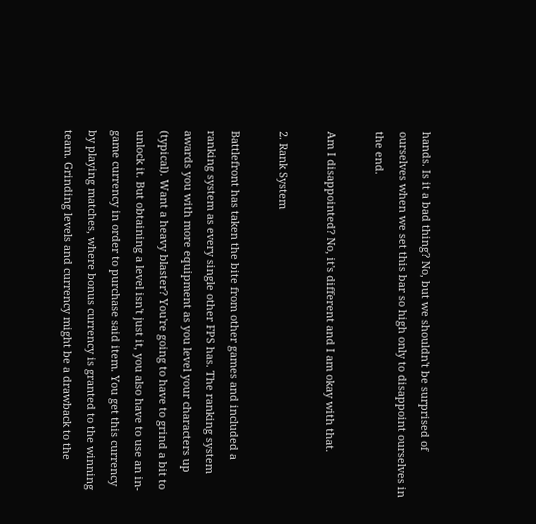hands. Is it a bad thing? No, but we shouldn't be surprised of ourselves when we set this bar so high only to disappoint ourselves in the end.

Am I disappointed? No, it's different and I am okay with that.

2. Rank System

Battlefront has taken the bite from other games and included a ranking system as every single other FPS has. The ranking system awards you with more equipment as you level your characters up (typical). Want a heavy blaster? You're going to have to grind a bit to unlock it. But obtaining a level isn't just it, you also have to use an in-game currency in order to purchase said item. You get this currency by playing matches, where bonus currency is granted to the winning team. Grinding levels and currency might be a drawback to the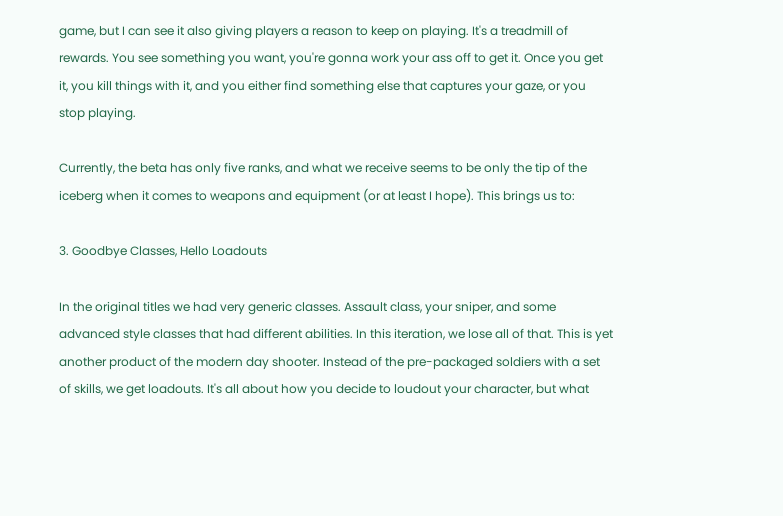game, but I can see it also giving players a reason to keep on playing. It's a treadmill of rewards. You see something you want, you're gonna work your ass off to get it. Once you get it, you kill things with it, and you either find something else that captures your gaze, or you stop playing.

Currently, the beta has only five ranks, and what we receive seems to be only the tip of the iceberg when it comes to weapons and equipment (or at least I hope). This brings us to:

3. Goodbye Classes, Hello Loadouts

In the original titles we had very generic classes. Assault class, your sniper, and some advanced style classes that had different abilities. In this iteration, we lose all of that. This is yet another product of the modern day shooter. Instead of the pre-packaged soldiers with a set of skills, we get loadouts. It's all about how you decide to loudout your character, but what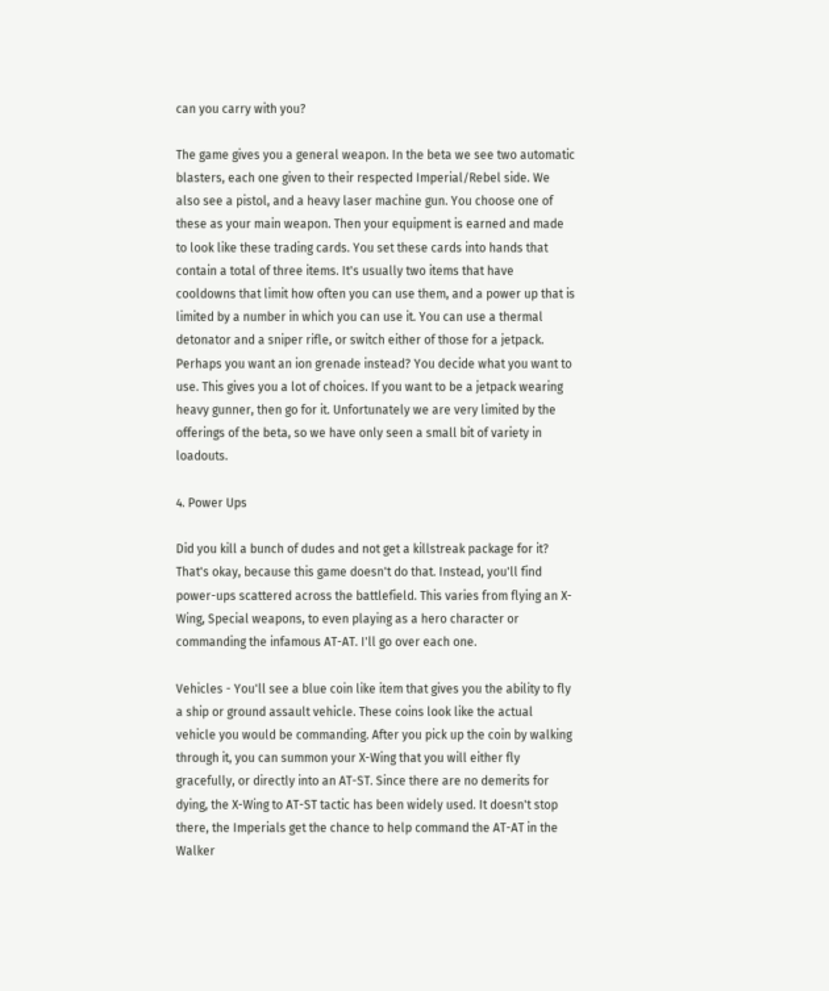can you carry with you?

The game gives you a general weapon. In the beta we see two automatic blasters, each one given to their respected Imperial/Rebel side. We also see a pistol, and a heavy laser machine gun. You choose one of these as your main weapon. Then your equipment is earned and made to look like these trading cards. You set these cards into hands that contain a total of three items. It's usually two items that have cooldowns that limit how often you can use them, and a power up that is limited by a number in which you can use it. You can use a thermal detonator and a sniper rifle, or switch either of those for a jetpack. Perhaps you want an ion grenade instead? You decide what you want to use. This gives you a lot of choices. If you want to be a jetpack wearing heavy gunner, then go for it. Unfortunately we are very limited by the offerings of the beta, so we have only seen a small bit of variety in loadouts.

4. Power Ups

Did you kill a bunch of dudes and not get a killstreak package for it? That's okay, because this game doesn't do that. Instead, you'll find power-ups scattered across the battlefield. This varies from flying an X-Wing, Special weapons, to even playing as a hero character or commanding the infamous AT-AT. I'll go over each one.

Vehicles - You'll see a blue coin like item that gives you the ability to fly a ship or ground assault vehicle. These coins look like the actual vehicle you would be commanding. After you pick up the coin by walking through it, you can summon your X-Wing that you will either fly gracefully, or directly into an AT-ST. Since there are no demerits for dying, the X-Wing to AT-ST tactic has been widely used. It doesn't stop there, the Imperials get the chance to help command the AT-AT in the Walker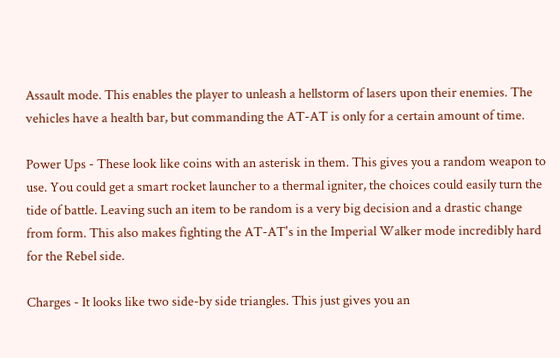Assault mode. This enables the player to unleash a hellstorm of lasers upon their enemies. The vehicles have a health bar, but commanding the AT-AT is only for a certain amount of time.

Power Ups - These look like coins with an asterisk in them. This gives you a random weapon to use. You could get a smart rocket launcher to a thermal igniter, the choices could easily turn the tide of battle. Leaving such an item to be random is a very big decision and a drastic change from form. This also makes fighting the AT-AT's in the Imperial Walker mode incredibly hard for the Rebel side.

Charges - It looks like two side-by side triangles. This just gives you an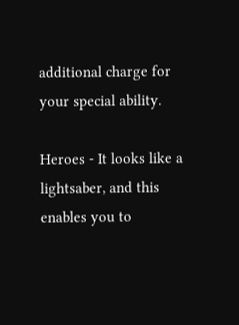additional charge for your special ability.

Heroes - It looks like a lightsaber, and this enables you to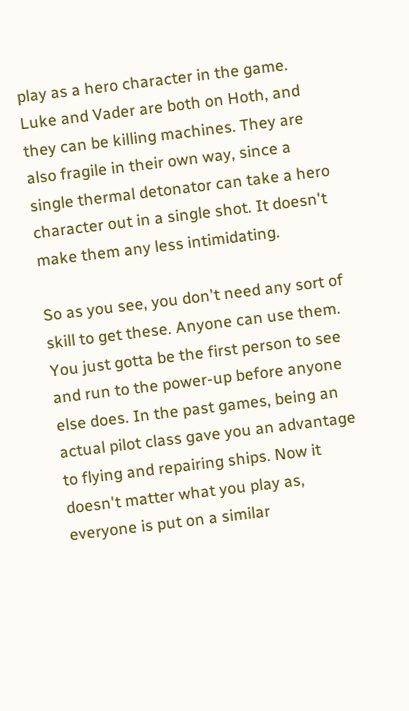play as a hero character in the game. Luke and Vader are both on Hoth, and they can be killing machines. They are also fragile in their own way, since a single thermal detonator can take a hero character out in a single shot. It doesn't make them any less intimidating.

So as you see, you don't need any sort of skill to get these. Anyone can use them. You just gotta be the first person to see and run to the power-up before anyone else does. In the past games, being an actual pilot class gave you an advantage to flying and repairing ships. Now it doesn't matter what you play as, everyone is put on a similar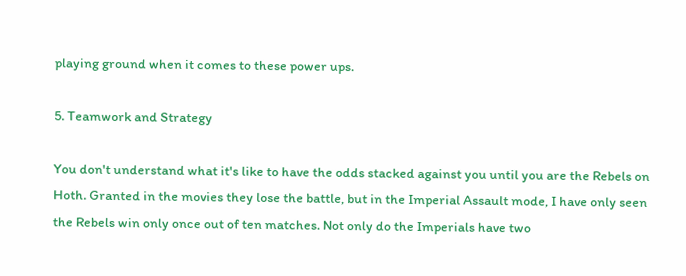playing ground when it comes to these power ups.

5. Teamwork and Strategy

You don't understand what it's like to have the odds stacked against you until you are the Rebels on Hoth. Granted in the movies they lose the battle, but in the Imperial Assault mode, I have only seen the Rebels win only once out of ten matches. Not only do the Imperials have two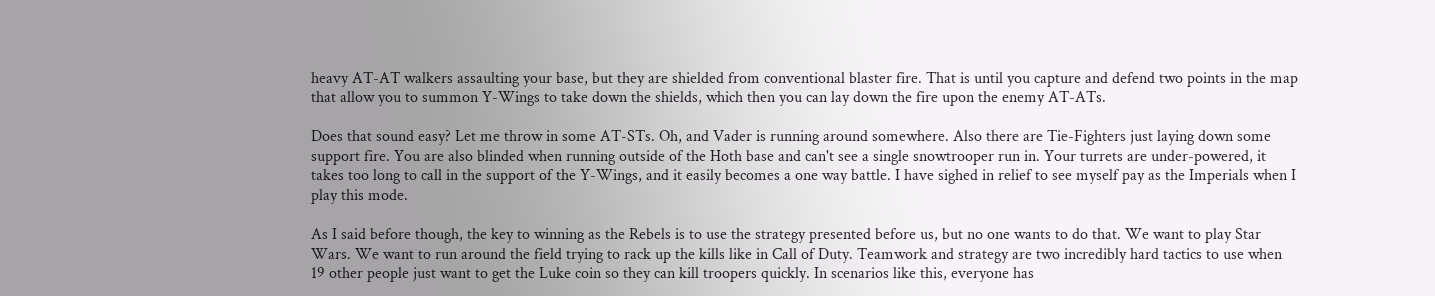heavy AT-AT walkers assaulting your base, but they are shielded from conventional blaster fire. That is until you capture and defend two points in the map that allow you to summon Y-Wings to take down the shields, which then you can lay down the fire upon the enemy AT-ATs.

Does that sound easy? Let me throw in some AT-STs. Oh, and Vader is running around somewhere. Also there are Tie-Fighters just laying down some support fire. You are also blinded when running outside of the Hoth base and can't see a single snowtrooper run in. Your turrets are under-powered, it takes too long to call in the support of the Y-Wings, and it easily becomes a one way battle. I have sighed in relief to see myself pay as the Imperials when I play this mode.

As I said before though, the key to winning as the Rebels is to use the strategy presented before us, but no one wants to do that. We want to play Star Wars. We want to run around the field trying to rack up the kills like in Call of Duty. Teamwork and strategy are two incredibly hard tactics to use when 19 other people just want to get the Luke coin so they can kill troopers quickly. In scenarios like this, everyone has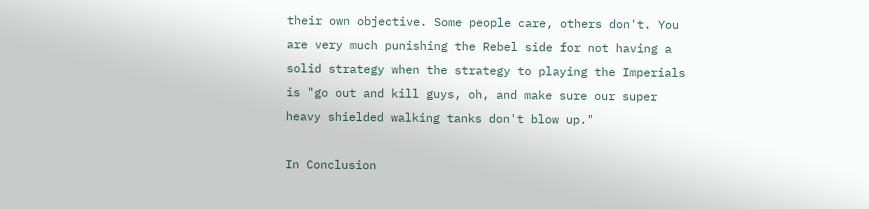their own objective. Some people care, others don't. You are very much punishing the Rebel side for not having a solid strategy when the strategy to playing the Imperials is "go out and kill guys, oh, and make sure our super heavy shielded walking tanks don't blow up."

In Conclusion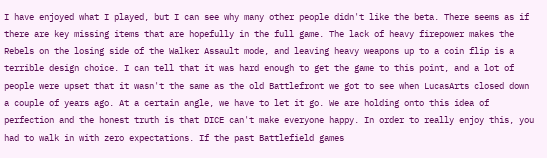I have enjoyed what I played, but I can see why many other people didn't like the beta. There seems as if there are key missing items that are hopefully in the full game. The lack of heavy firepower makes the Rebels on the losing side of the Walker Assault mode, and leaving heavy weapons up to a coin flip is a terrible design choice. I can tell that it was hard enough to get the game to this point, and a lot of people were upset that it wasn't the same as the old Battlefront we got to see when LucasArts closed down a couple of years ago. At a certain angle, we have to let it go. We are holding onto this idea of perfection and the honest truth is that DICE can't make everyone happy. In order to really enjoy this, you had to walk in with zero expectations. If the past Battlefield games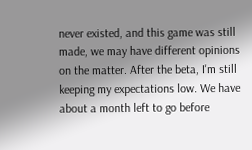never existed, and this game was still made, we may have different opinions on the matter. After the beta, I'm still keeping my expectations low. We have about a month left to go before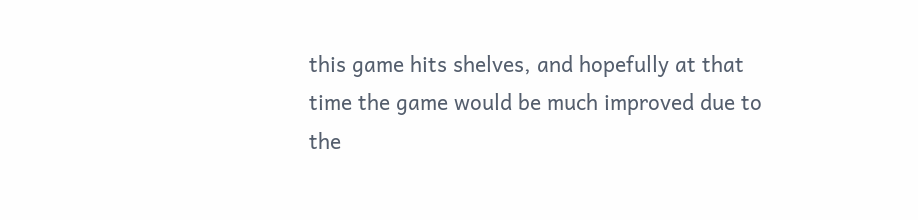this game hits shelves, and hopefully at that time the game would be much improved due to the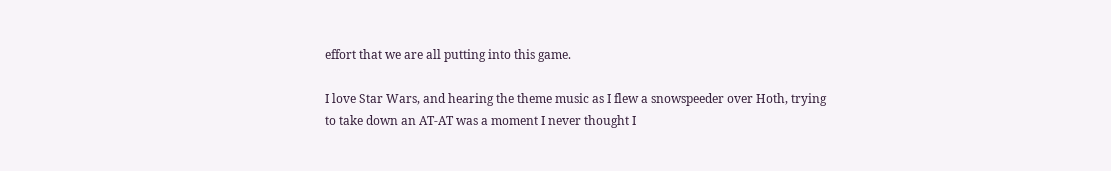effort that we are all putting into this game.

I love Star Wars, and hearing the theme music as I flew a snowspeeder over Hoth, trying to take down an AT-AT was a moment I never thought I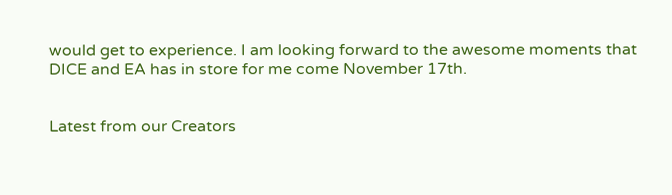would get to experience. I am looking forward to the awesome moments that DICE and EA has in store for me come November 17th.


Latest from our Creators